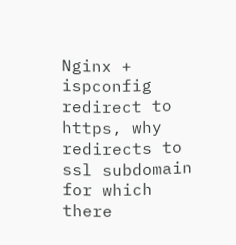Nginx + ispconfig redirect to https, why redirects to ssl subdomain for which there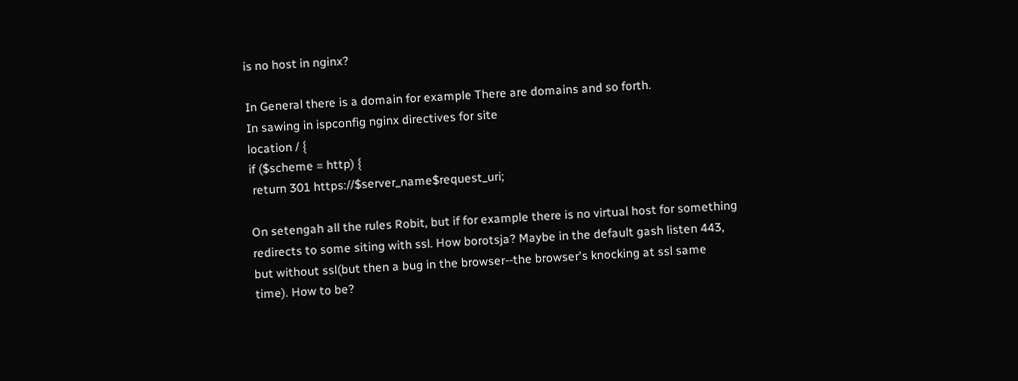is no host in nginx?

In General there is a domain for example There are domains and so forth.
In sawing in ispconfig nginx directives for site
location / {
if ($scheme = http) {
 return 301 https://$server_name$request_uri;

On setengah all the rules Robit, but if for example there is no virtual host for something redirects to some siting with ssl. How borotsja? Maybe in the default gash listen 443, but without ssl(but then a bug in the browser--the browser's knocking at ssl same time). How to be?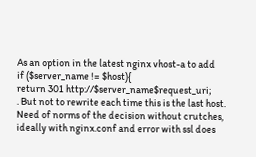As an option in the latest nginx vhost-a to add
if ($server_name != $host){
return 301 http://$server_name$request_uri;
. But not to rewrite each time this is the last host. Need of norms of the decision without crutches, ideally with nginx.conf and error with ssl does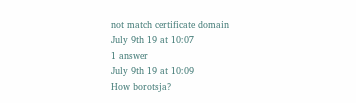not match certificate domain
July 9th 19 at 10:07
1 answer
July 9th 19 at 10:09
How borotsja?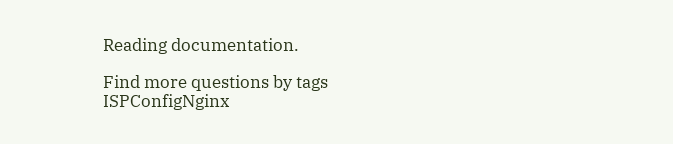Reading documentation.

Find more questions by tags ISPConfigNginx